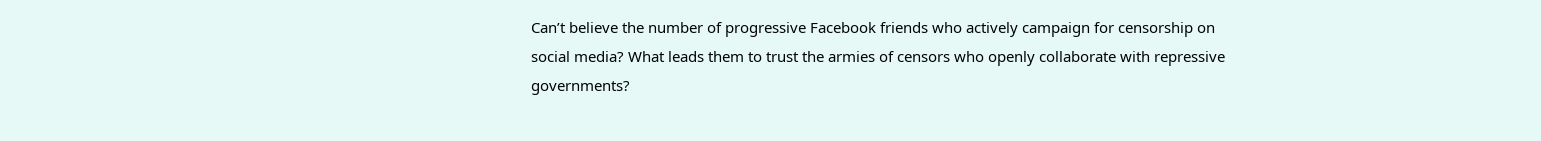Can’t believe the number of progressive Facebook friends who actively campaign for censorship on social media? What leads them to trust the armies of censors who openly collaborate with repressive governments?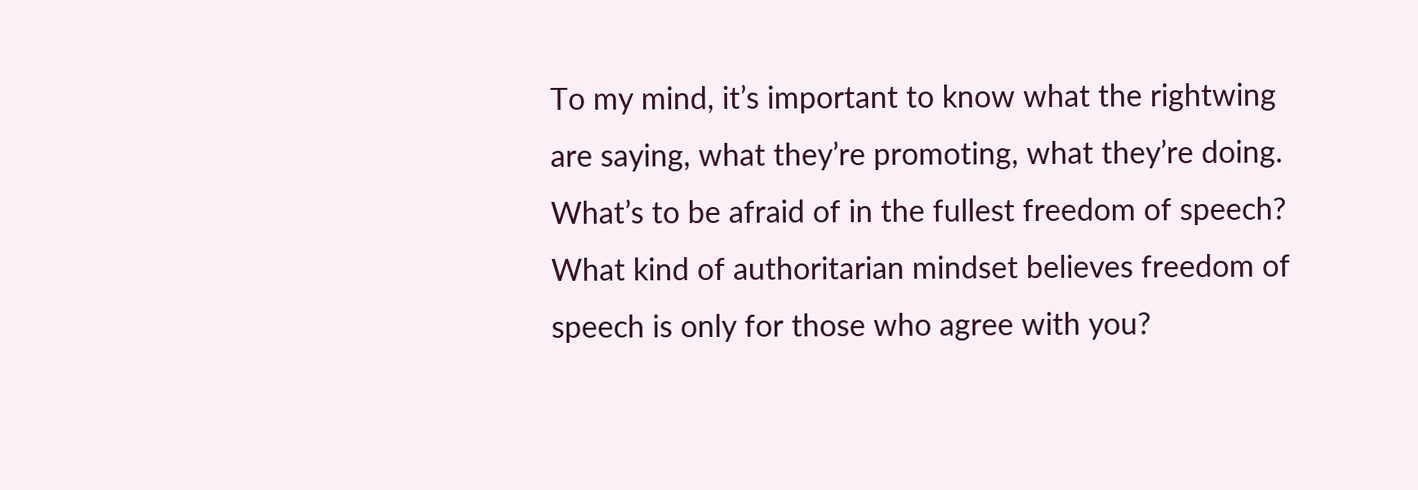To my mind, it’s important to know what the rightwing are saying, what they’re promoting, what they’re doing. What’s to be afraid of in the fullest freedom of speech? What kind of authoritarian mindset believes freedom of speech is only for those who agree with you?